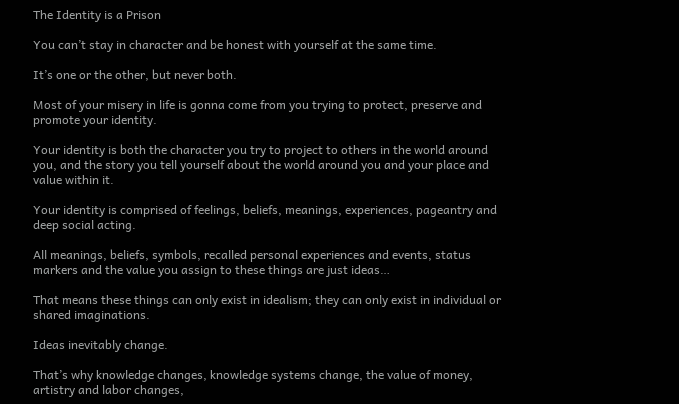The Identity is a Prison

You can’t stay in character and be honest with yourself at the same time.

It’s one or the other, but never both.

Most of your misery in life is gonna come from you trying to protect, preserve and promote your identity.

Your identity is both the character you try to project to others in the world around you, and the story you tell yourself about the world around you and your place and value within it.

Your identity is comprised of feelings, beliefs, meanings, experiences, pageantry and deep social acting.

All meanings, beliefs, symbols, recalled personal experiences and events, status markers and the value you assign to these things are just ideas…

That means these things can only exist in idealism; they can only exist in individual or shared imaginations.

Ideas inevitably change.

That’s why knowledge changes, knowledge systems change, the value of money, artistry and labor changes,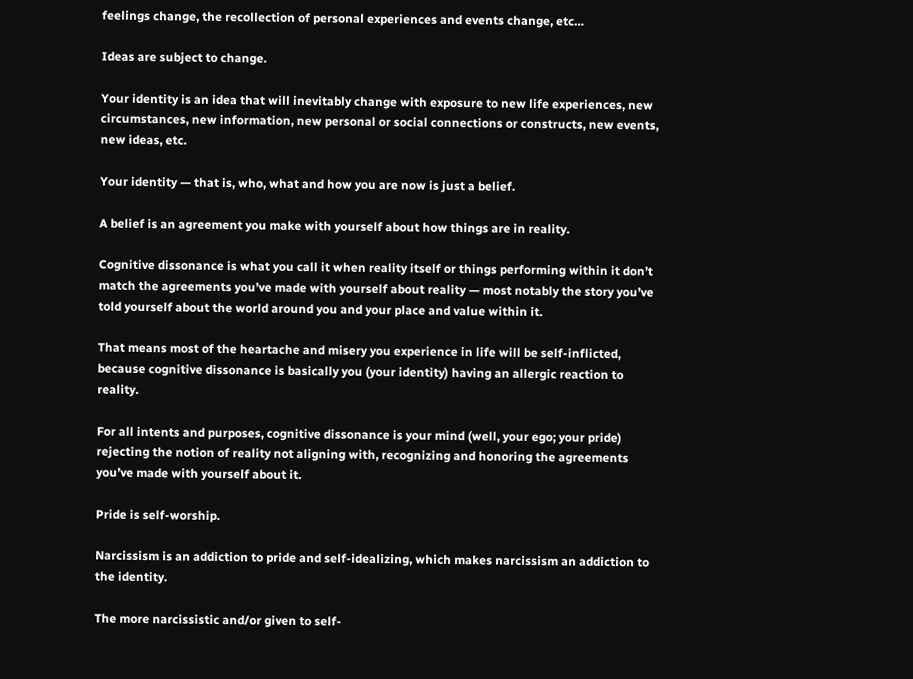feelings change, the recollection of personal experiences and events change, etc…

Ideas are subject to change.

Your identity is an idea that will inevitably change with exposure to new life experiences, new circumstances, new information, new personal or social connections or constructs, new events, new ideas, etc.

Your identity — that is, who, what and how you are now is just a belief.

A belief is an agreement you make with yourself about how things are in reality.

Cognitive dissonance is what you call it when reality itself or things performing within it don’t match the agreements you’ve made with yourself about reality — most notably the story you’ve told yourself about the world around you and your place and value within it.

That means most of the heartache and misery you experience in life will be self-inflicted, because cognitive dissonance is basically you (your identity) having an allergic reaction to reality.

For all intents and purposes, cognitive dissonance is your mind (well, your ego; your pride) rejecting the notion of reality not aligning with, recognizing and honoring the agreements you’ve made with yourself about it.

Pride is self-worship.

Narcissism is an addiction to pride and self-idealizing, which makes narcissism an addiction to the identity.

The more narcissistic and/or given to self-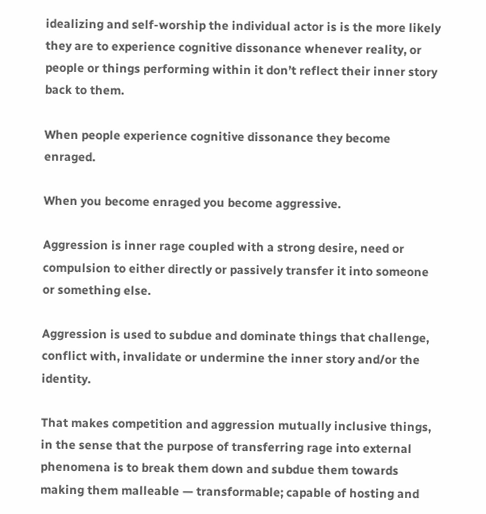idealizing and self-worship the individual actor is is the more likely they are to experience cognitive dissonance whenever reality, or people or things performing within it don’t reflect their inner story back to them.

When people experience cognitive dissonance they become enraged.

When you become enraged you become aggressive.

Aggression is inner rage coupled with a strong desire, need or compulsion to either directly or passively transfer it into someone or something else.

Aggression is used to subdue and dominate things that challenge, conflict with, invalidate or undermine the inner story and/or the identity.

That makes competition and aggression mutually inclusive things, in the sense that the purpose of transferring rage into external phenomena is to break them down and subdue them towards making them malleable — transformable; capable of hosting and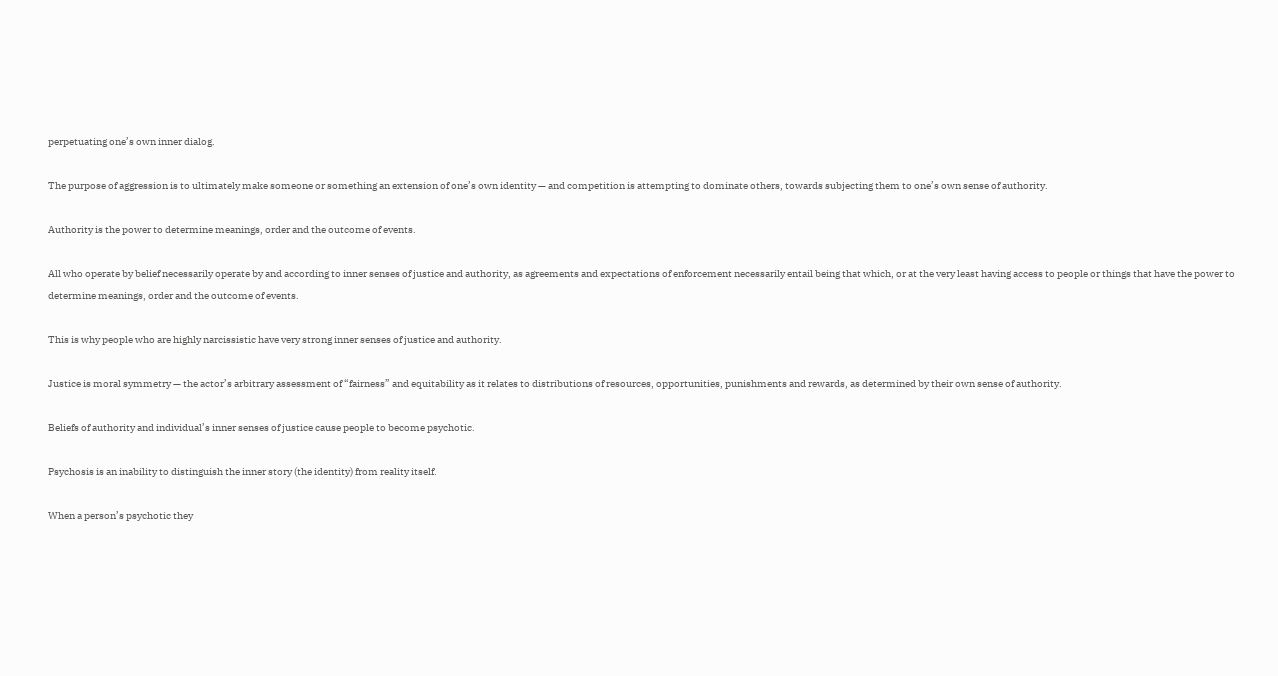perpetuating one’s own inner dialog.

The purpose of aggression is to ultimately make someone or something an extension of one’s own identity — and competition is attempting to dominate others, towards subjecting them to one’s own sense of authority.

Authority is the power to determine meanings, order and the outcome of events.

All who operate by belief necessarily operate by and according to inner senses of justice and authority, as agreements and expectations of enforcement necessarily entail being that which, or at the very least having access to people or things that have the power to determine meanings, order and the outcome of events.

This is why people who are highly narcissistic have very strong inner senses of justice and authority.

Justice is moral symmetry — the actor’s arbitrary assessment of “fairness” and equitability as it relates to distributions of resources, opportunities, punishments and rewards, as determined by their own sense of authority.

Beliefs of authority and individual’s inner senses of justice cause people to become psychotic.

Psychosis is an inability to distinguish the inner story (the identity) from reality itself.

When a person’s psychotic they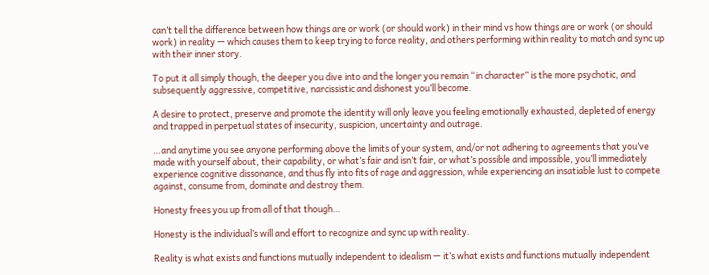can’t tell the difference between how things are or work (or should work) in their mind vs how things are or work (or should work) in reality — which causes them to keep trying to force reality, and others performing within reality to match and sync up with their inner story.

To put it all simply though, the deeper you dive into and the longer you remain “in character” is the more psychotic, and subsequently aggressive, competitive, narcissistic and dishonest you’ll become.

A desire to protect, preserve and promote the identity will only leave you feeling emotionally exhausted, depleted of energy and trapped in perpetual states of insecurity, suspicion, uncertainty and outrage.

…and anytime you see anyone performing above the limits of your system, and/or not adhering to agreements that you’ve made with yourself about, their capability, or what’s fair and isn’t fair, or what’s possible and impossible, you’ll immediately experience cognitive dissonance, and thus fly into fits of rage and aggression, while experiencing an insatiable lust to compete against, consume from, dominate and destroy them.

Honesty frees you up from all of that though…

Honesty is the individual’s will and effort to recognize and sync up with reality.

Reality is what exists and functions mutually independent to idealism — it’s what exists and functions mutually independent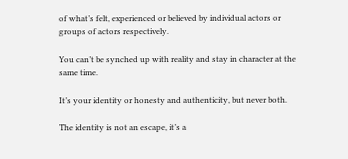of what’s felt, experienced or believed by individual actors or groups of actors respectively.

You can’t be synched up with reality and stay in character at the same time.

It’s your identity or honesty and authenticity, but never both.

The identity is not an escape, it’s a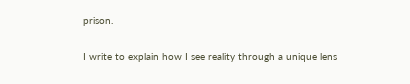prison.

I write to explain how I see reality through a unique lens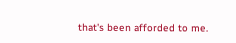that's been afforded to me.